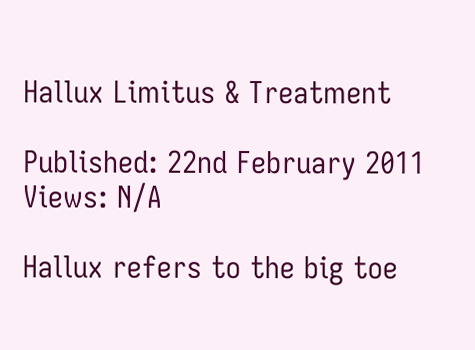Hallux Limitus & Treatment

Published: 22nd February 2011
Views: N/A

Hallux refers to the big toe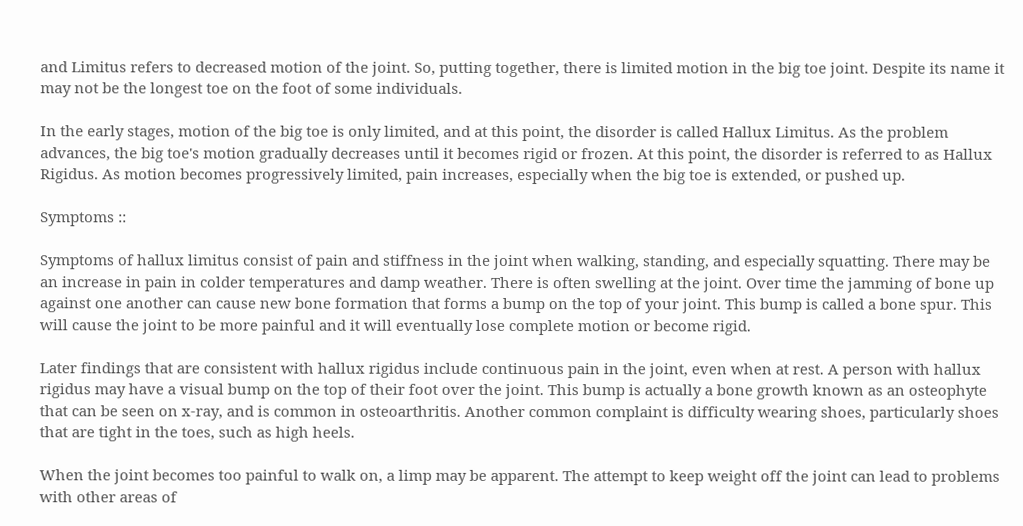and Limitus refers to decreased motion of the joint. So, putting together, there is limited motion in the big toe joint. Despite its name it may not be the longest toe on the foot of some individuals.

In the early stages, motion of the big toe is only limited, and at this point, the disorder is called Hallux Limitus. As the problem advances, the big toe's motion gradually decreases until it becomes rigid or frozen. At this point, the disorder is referred to as Hallux Rigidus. As motion becomes progressively limited, pain increases, especially when the big toe is extended, or pushed up.

Symptoms ::

Symptoms of hallux limitus consist of pain and stiffness in the joint when walking, standing, and especially squatting. There may be an increase in pain in colder temperatures and damp weather. There is often swelling at the joint. Over time the jamming of bone up against one another can cause new bone formation that forms a bump on the top of your joint. This bump is called a bone spur. This will cause the joint to be more painful and it will eventually lose complete motion or become rigid.

Later findings that are consistent with hallux rigidus include continuous pain in the joint, even when at rest. A person with hallux rigidus may have a visual bump on the top of their foot over the joint. This bump is actually a bone growth known as an osteophyte that can be seen on x-ray, and is common in osteoarthritis. Another common complaint is difficulty wearing shoes, particularly shoes that are tight in the toes, such as high heels.

When the joint becomes too painful to walk on, a limp may be apparent. The attempt to keep weight off the joint can lead to problems with other areas of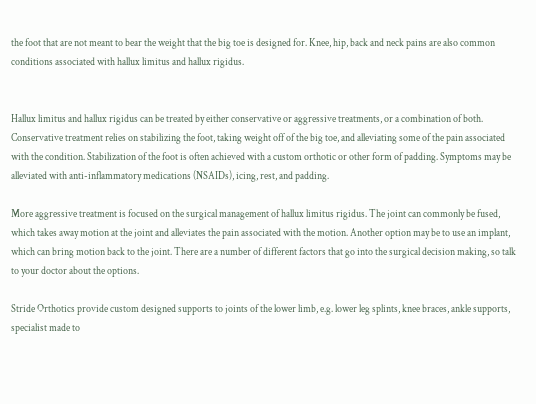the foot that are not meant to bear the weight that the big toe is designed for. Knee, hip, back and neck pains are also common conditions associated with hallux limitus and hallux rigidus.


Hallux limitus and hallux rigidus can be treated by either conservative or aggressive treatments, or a combination of both. Conservative treatment relies on stabilizing the foot, taking weight off of the big toe, and alleviating some of the pain associated with the condition. Stabilization of the foot is often achieved with a custom orthotic or other form of padding. Symptoms may be alleviated with anti-inflammatory medications (NSAIDs), icing, rest, and padding.

More aggressive treatment is focused on the surgical management of hallux limitus rigidus. The joint can commonly be fused, which takes away motion at the joint and alleviates the pain associated with the motion. Another option may be to use an implant, which can bring motion back to the joint. There are a number of different factors that go into the surgical decision making, so talk to your doctor about the options.

Stride Orthotics provide custom designed supports to joints of the lower limb, e.g. lower leg splints, knee braces, ankle supports, specialist made to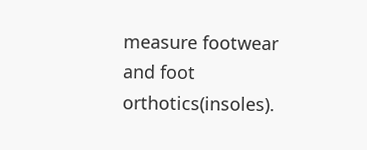measure footwear and foot orthotics(insoles).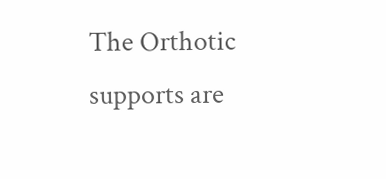The Orthotic supports are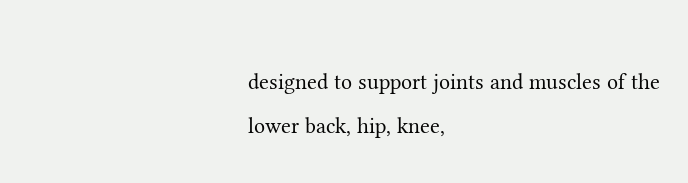designed to support joints and muscles of the lower back, hip, knee,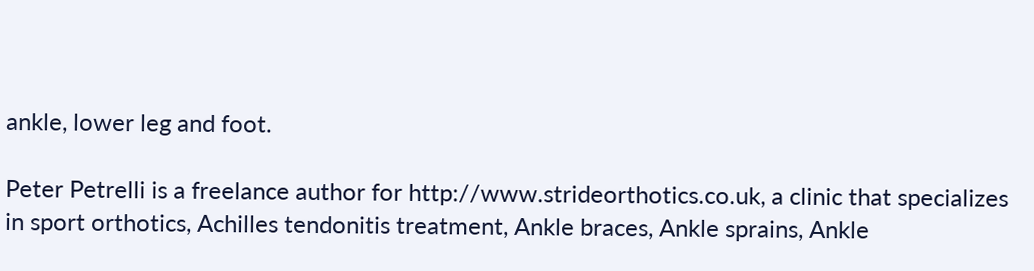ankle, lower leg and foot.

Peter Petrelli is a freelance author for http://www.strideorthotics.co.uk, a clinic that specializes in sport orthotics, Achilles tendonitis treatment, Ankle braces, Ankle sprains, Ankle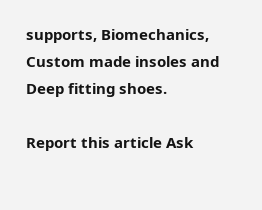supports, Biomechanics, Custom made insoles and Deep fitting shoes.

Report this article Ask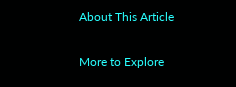About This Article

More to Explore